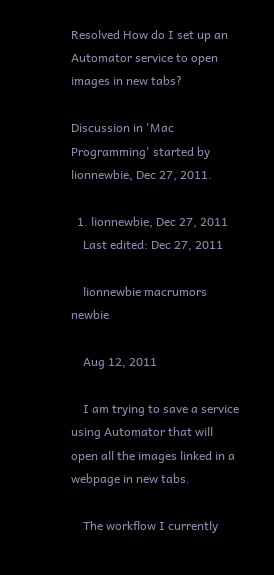Resolved How do I set up an Automator service to open images in new tabs?

Discussion in 'Mac Programming' started by lionnewbie, Dec 27, 2011.

  1. lionnewbie, Dec 27, 2011
    Last edited: Dec 27, 2011

    lionnewbie macrumors newbie

    Aug 12, 2011

    I am trying to save a service using Automator that will open all the images linked in a webpage in new tabs.

    The workflow I currently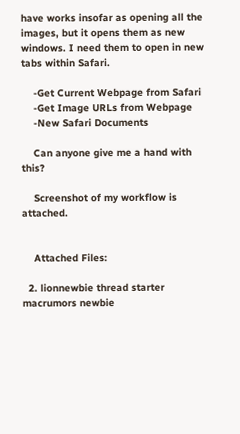have works insofar as opening all the images, but it opens them as new windows. I need them to open in new tabs within Safari.

    -Get Current Webpage from Safari
    -Get Image URLs from Webpage
    -New Safari Documents

    Can anyone give me a hand with this?

    Screenshot of my workflow is attached.


    Attached Files:

  2. lionnewbie thread starter macrumors newbie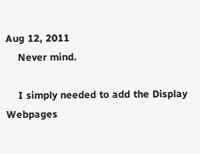Aug 12, 2011
    Never mind.

    I simply needed to add the Display Webpages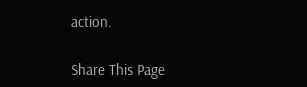action.

Share This Page